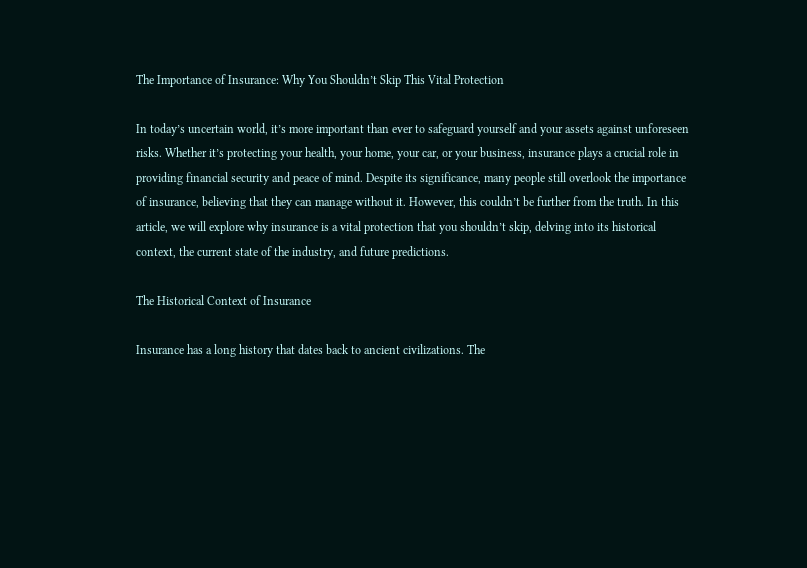The Importance of Insurance: Why You Shouldn’t Skip This Vital Protection

In today’s uncertain world, it’s more important than ever to safeguard yourself and your assets against unforeseen risks. Whether it’s protecting your health, your home, your car, or your business, insurance plays a crucial role in providing financial security and peace of mind. Despite its significance, many people still overlook the importance of insurance, believing that they can manage without it. However, this couldn’t be further from the truth. In this article, we will explore why insurance is a vital protection that you shouldn’t skip, delving into its historical context, the current state of the industry, and future predictions.

The Historical Context of Insurance

Insurance has a long history that dates back to ancient civilizations. The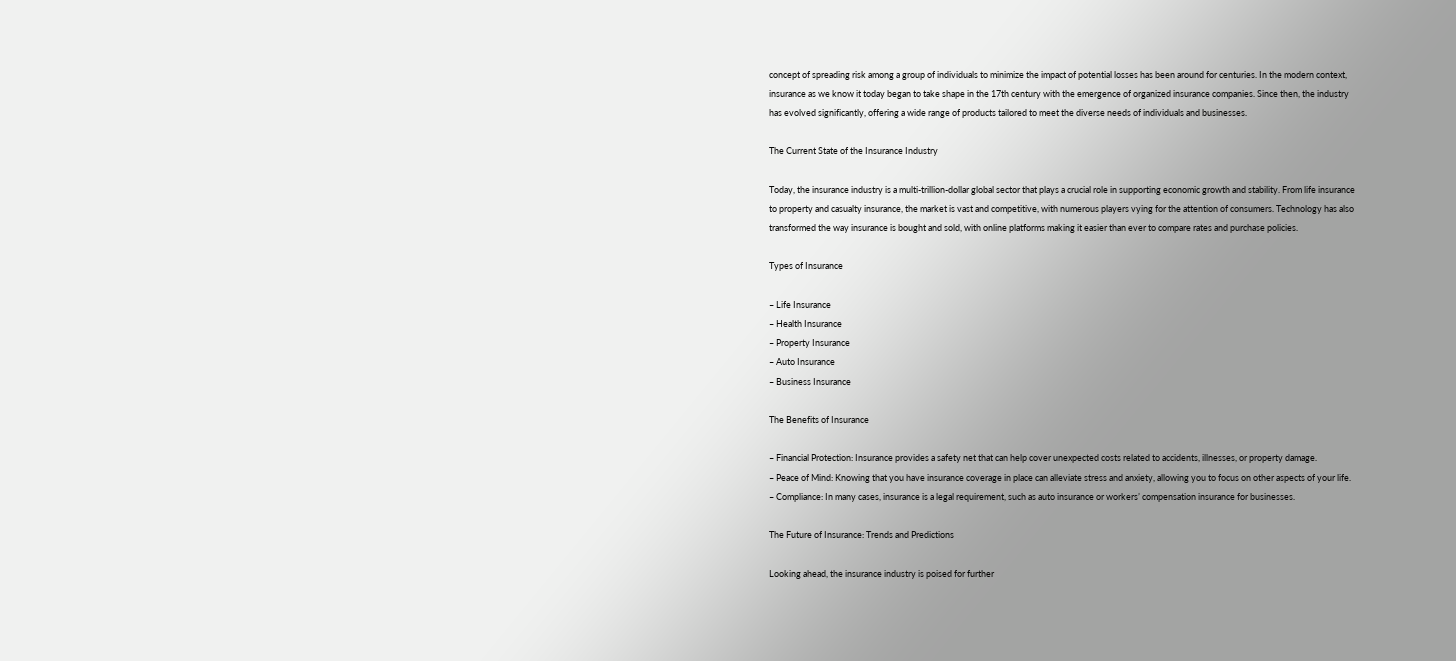concept of spreading risk among a group of individuals to minimize the impact of potential losses has been around for centuries. In the modern context, insurance as we know it today began to take shape in the 17th century with the emergence of organized insurance companies. Since then, the industry has evolved significantly, offering a wide range of products tailored to meet the diverse needs of individuals and businesses.

The Current State of the Insurance Industry

Today, the insurance industry is a multi-trillion-dollar global sector that plays a crucial role in supporting economic growth and stability. From life insurance to property and casualty insurance, the market is vast and competitive, with numerous players vying for the attention of consumers. Technology has also transformed the way insurance is bought and sold, with online platforms making it easier than ever to compare rates and purchase policies.

Types of Insurance

– Life Insurance
– Health Insurance
– Property Insurance
– Auto Insurance
– Business Insurance

The Benefits of Insurance

– Financial Protection: Insurance provides a safety net that can help cover unexpected costs related to accidents, illnesses, or property damage.
– Peace of Mind: Knowing that you have insurance coverage in place can alleviate stress and anxiety, allowing you to focus on other aspects of your life.
– Compliance: In many cases, insurance is a legal requirement, such as auto insurance or workers’ compensation insurance for businesses.

The Future of Insurance: Trends and Predictions

Looking ahead, the insurance industry is poised for further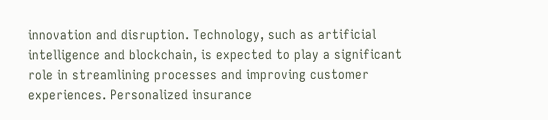innovation and disruption. Technology, such as artificial intelligence and blockchain, is expected to play a significant role in streamlining processes and improving customer experiences. Personalized insurance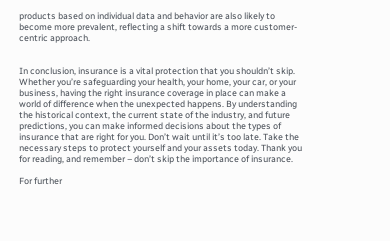products based on individual data and behavior are also likely to become more prevalent, reflecting a shift towards a more customer-centric approach.


In conclusion, insurance is a vital protection that you shouldn’t skip. Whether you’re safeguarding your health, your home, your car, or your business, having the right insurance coverage in place can make a world of difference when the unexpected happens. By understanding the historical context, the current state of the industry, and future predictions, you can make informed decisions about the types of insurance that are right for you. Don’t wait until it’s too late. Take the necessary steps to protect yourself and your assets today. Thank you for reading, and remember – don’t skip the importance of insurance.

For further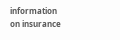information on insurance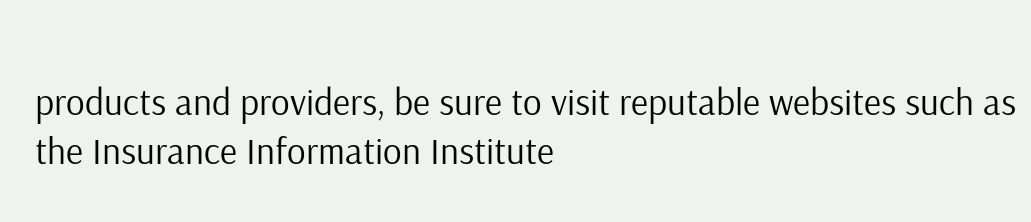products and providers, be sure to visit reputable websites such as the Insurance Information Institute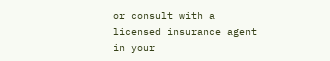or consult with a licensed insurance agent in your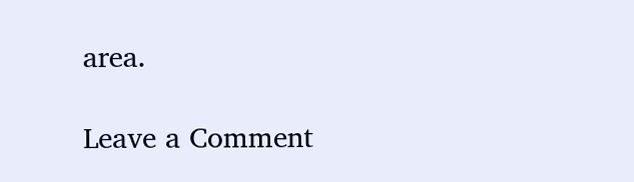area.

Leave a Comment